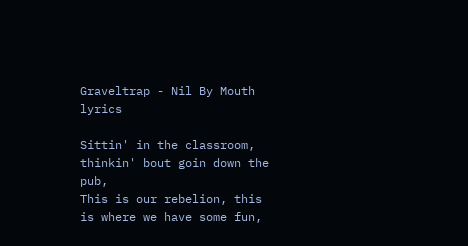Graveltrap - Nil By Mouth lyrics

Sittin' in the classroom, thinkin' bout goin down the pub,
This is our rebelion, this is where we have some fun,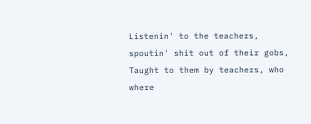Listenin' to the teachers, spoutin' shit out of their gobs,
Taught to them by teachers, who where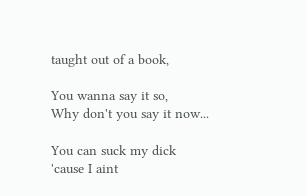taught out of a book,

You wanna say it so,
Why don't you say it now...

You can suck my dick
'cause I aint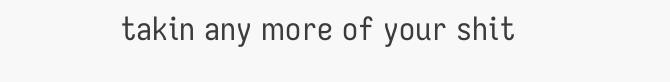takin any more of your shit